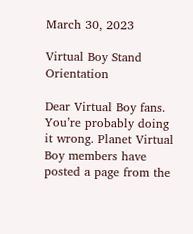March 30, 2023

Virtual Boy Stand Orientation

Dear Virtual Boy fans.  You’re probably doing it wrong. Planet Virtual Boy members have posted a page from the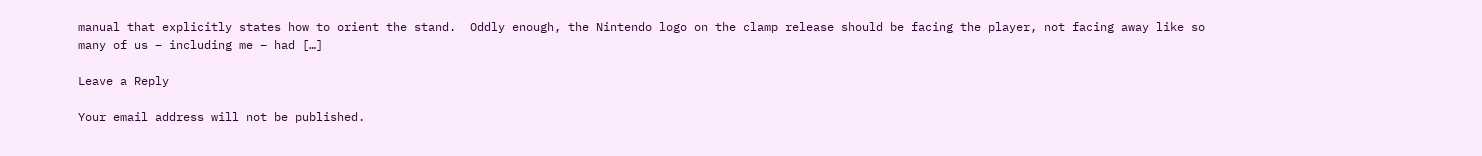manual that explicitly states how to orient the stand.  Oddly enough, the Nintendo logo on the clamp release should be facing the player, not facing away like so many of us – including me – had […]

Leave a Reply

Your email address will not be published.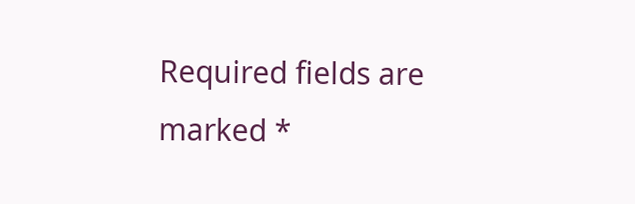Required fields are marked *